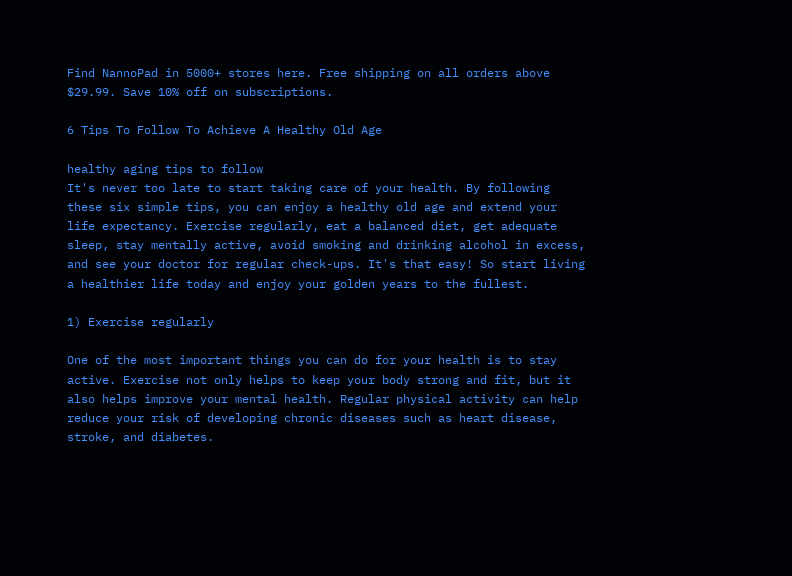Find NannoPad in 5000+ stores here. Free shipping on all orders above $29.99. Save 10% off on subscriptions.

6 Tips To Follow To Achieve A Healthy Old Age

healthy aging tips to follow
It's never too late to start taking care of your health. By following these six simple tips, you can enjoy a healthy old age and extend your life expectancy. Exercise regularly, eat a balanced diet, get adequate sleep, stay mentally active, avoid smoking and drinking alcohol in excess, and see your doctor for regular check-ups. It's that easy! So start living a healthier life today and enjoy your golden years to the fullest.

1) Exercise regularly

One of the most important things you can do for your health is to stay active. Exercise not only helps to keep your body strong and fit, but it also helps improve your mental health. Regular physical activity can help reduce your risk of developing chronic diseases such as heart disease, stroke, and diabetes.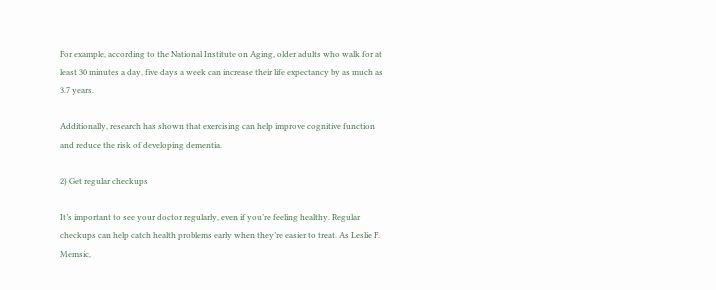For example, according to the National Institute on Aging, older adults who walk for at least 30 minutes a day, five days a week can increase their life expectancy by as much as 3.7 years.

Additionally, research has shown that exercising can help improve cognitive function and reduce the risk of developing dementia.

2) Get regular checkups

It’s important to see your doctor regularly, even if you’re feeling healthy. Regular checkups can help catch health problems early when they’re easier to treat. As Leslie F. Memsic,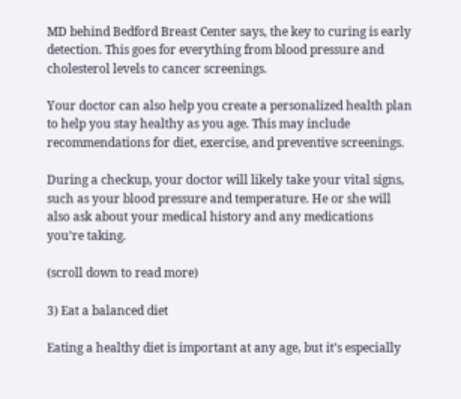MD behind Bedford Breast Center says, the key to curing is early detection. This goes for everything from blood pressure and cholesterol levels to cancer screenings.

Your doctor can also help you create a personalized health plan to help you stay healthy as you age. This may include recommendations for diet, exercise, and preventive screenings.

During a checkup, your doctor will likely take your vital signs, such as your blood pressure and temperature. He or she will also ask about your medical history and any medications you’re taking.

(scroll down to read more)

3) Eat a balanced diet

Eating a healthy diet is important at any age, but it’s especially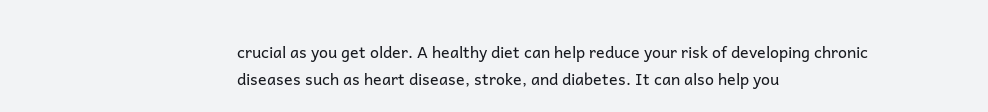crucial as you get older. A healthy diet can help reduce your risk of developing chronic diseases such as heart disease, stroke, and diabetes. It can also help you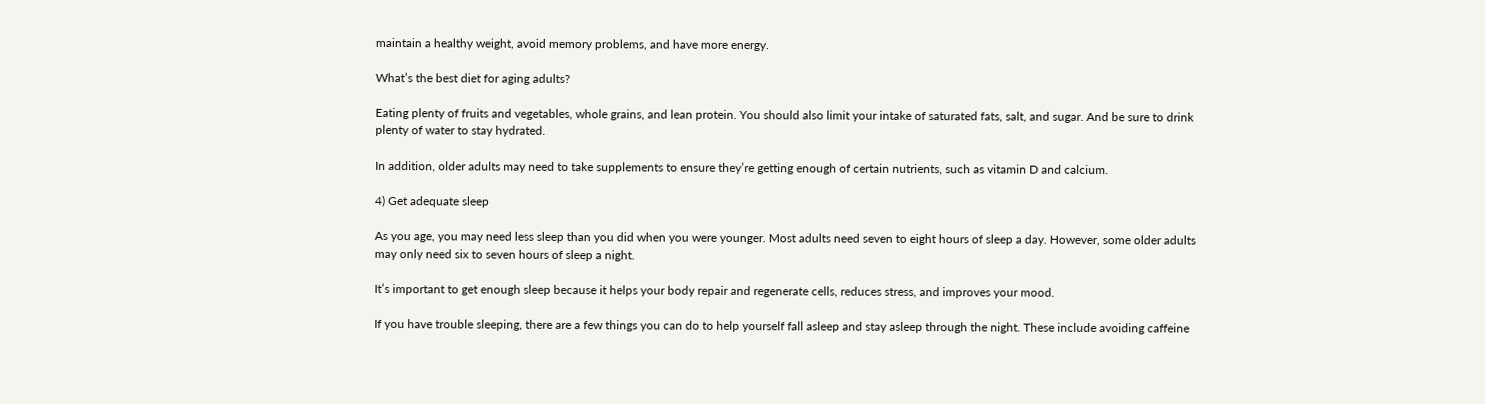maintain a healthy weight, avoid memory problems, and have more energy.

What’s the best diet for aging adults?

Eating plenty of fruits and vegetables, whole grains, and lean protein. You should also limit your intake of saturated fats, salt, and sugar. And be sure to drink plenty of water to stay hydrated.

In addition, older adults may need to take supplements to ensure they’re getting enough of certain nutrients, such as vitamin D and calcium.

4) Get adequate sleep

As you age, you may need less sleep than you did when you were younger. Most adults need seven to eight hours of sleep a day. However, some older adults may only need six to seven hours of sleep a night.

It’s important to get enough sleep because it helps your body repair and regenerate cells, reduces stress, and improves your mood.

If you have trouble sleeping, there are a few things you can do to help yourself fall asleep and stay asleep through the night. These include avoiding caffeine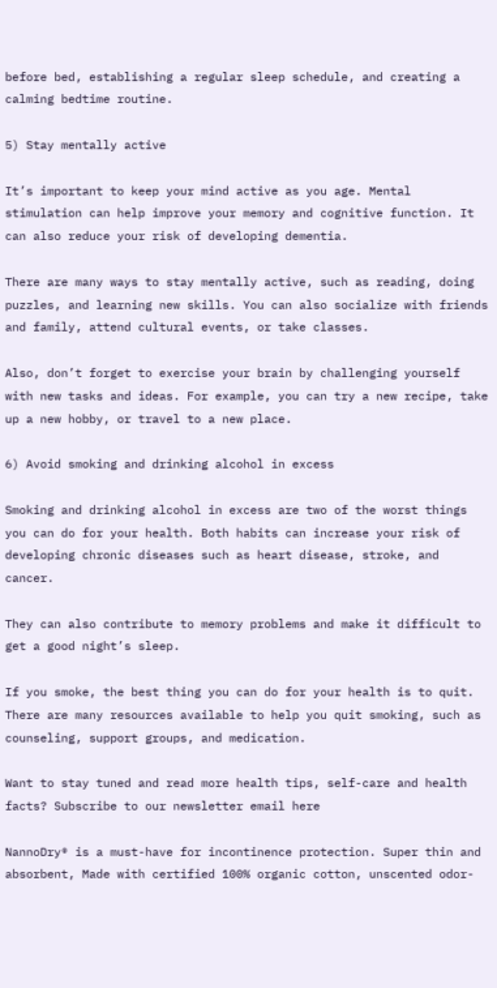before bed, establishing a regular sleep schedule, and creating a calming bedtime routine.

5) Stay mentally active

It’s important to keep your mind active as you age. Mental stimulation can help improve your memory and cognitive function. It can also reduce your risk of developing dementia.

There are many ways to stay mentally active, such as reading, doing puzzles, and learning new skills. You can also socialize with friends and family, attend cultural events, or take classes.

Also, don’t forget to exercise your brain by challenging yourself with new tasks and ideas. For example, you can try a new recipe, take up a new hobby, or travel to a new place.

6) Avoid smoking and drinking alcohol in excess

Smoking and drinking alcohol in excess are two of the worst things you can do for your health. Both habits can increase your risk of developing chronic diseases such as heart disease, stroke, and cancer.

They can also contribute to memory problems and make it difficult to get a good night’s sleep.

If you smoke, the best thing you can do for your health is to quit. There are many resources available to help you quit smoking, such as counseling, support groups, and medication.

Want to stay tuned and read more health tips, self-care and health facts? Subscribe to our newsletter email here

NannoDry® is a must-have for incontinence protection. Super thin and absorbent, Made with certified 100% organic cotton, unscented odor-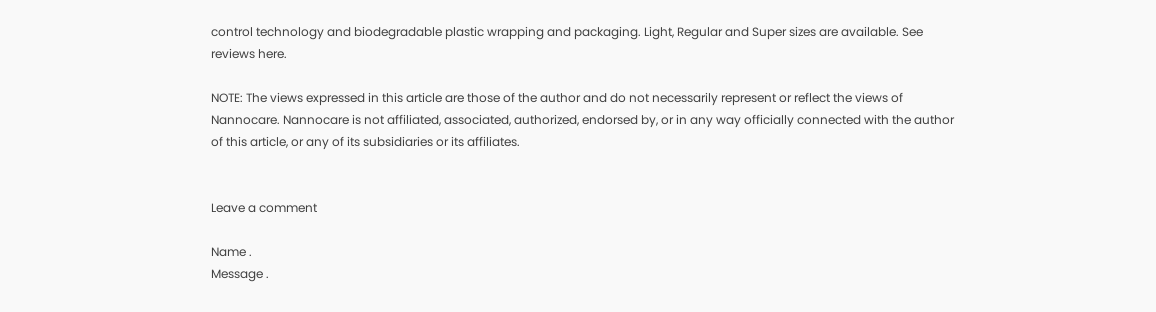control technology and biodegradable plastic wrapping and packaging. Light, Regular and Super sizes are available. See reviews here.

NOTE: The views expressed in this article are those of the author and do not necessarily represent or reflect the views of Nannocare. Nannocare is not affiliated, associated, authorized, endorsed by, or in any way officially connected with the author of this article, or any of its subsidiaries or its affiliates.


Leave a comment

Name .
Message .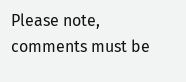Please note, comments must be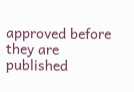approved before they are published